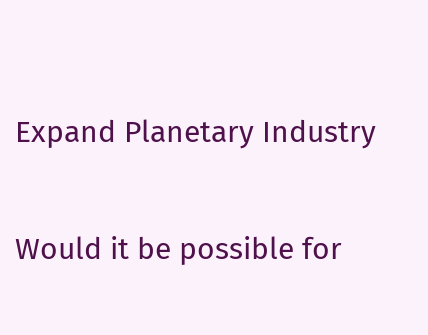Expand Planetary Industry


Would it be possible for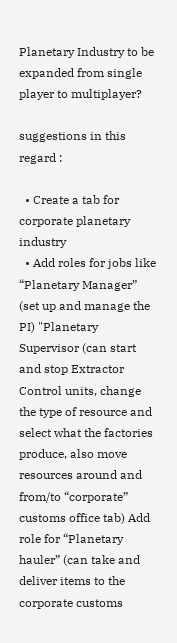Planetary Industry to be expanded from single player to multiplayer?

suggestions in this regard :

  • Create a tab for corporate planetary industry
  • Add roles for jobs like “Planetary Manager” (set up and manage the PI) "Planetary Supervisor (can start and stop Extractor Control units, change the type of resource and select what the factories produce, also move resources around and from/to “corporate” customs office tab) Add role for “Planetary hauler” (can take and deliver items to the corporate customs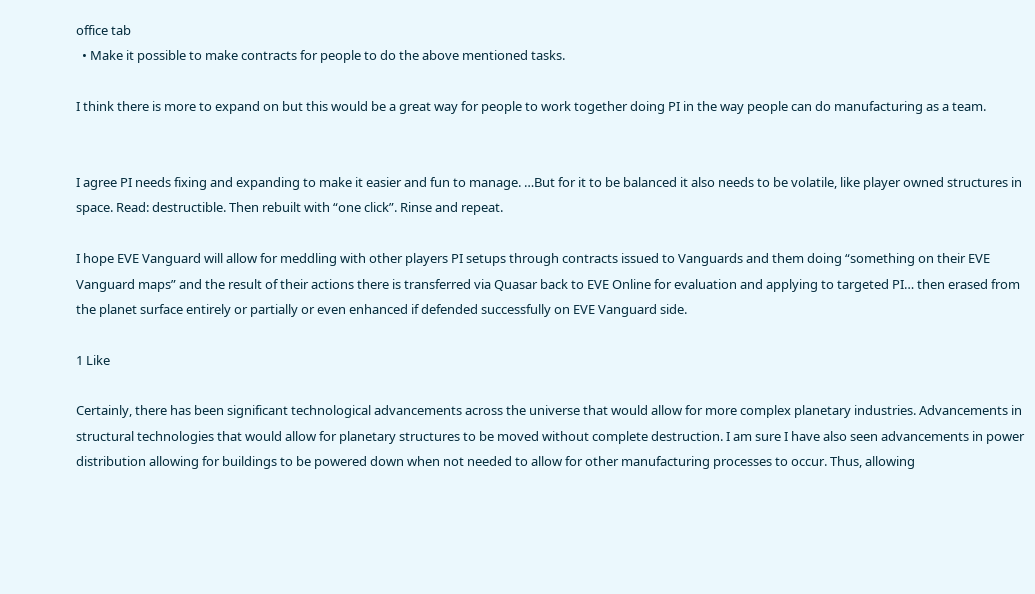office tab
  • Make it possible to make contracts for people to do the above mentioned tasks.

I think there is more to expand on but this would be a great way for people to work together doing PI in the way people can do manufacturing as a team.


I agree PI needs fixing and expanding to make it easier and fun to manage. …But for it to be balanced it also needs to be volatile, like player owned structures in space. Read: destructible. Then rebuilt with “one click”. Rinse and repeat.

I hope EVE Vanguard will allow for meddling with other players PI setups through contracts issued to Vanguards and them doing “something on their EVE Vanguard maps” and the result of their actions there is transferred via Quasar back to EVE Online for evaluation and applying to targeted PI… then erased from the planet surface entirely or partially or even enhanced if defended successfully on EVE Vanguard side.

1 Like

Certainly, there has been significant technological advancements across the universe that would allow for more complex planetary industries. Advancements in structural technologies that would allow for planetary structures to be moved without complete destruction. I am sure I have also seen advancements in power distribution allowing for buildings to be powered down when not needed to allow for other manufacturing processes to occur. Thus, allowing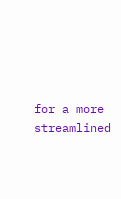for a more streamlined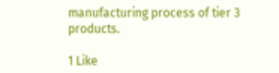manufacturing process of tier 3 products.

1 Like